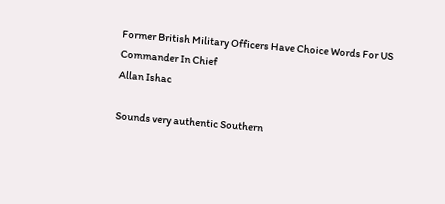Former British Military Officers Have Choice Words For US Commander In Chief
Allan Ishac

Sounds very authentic Southern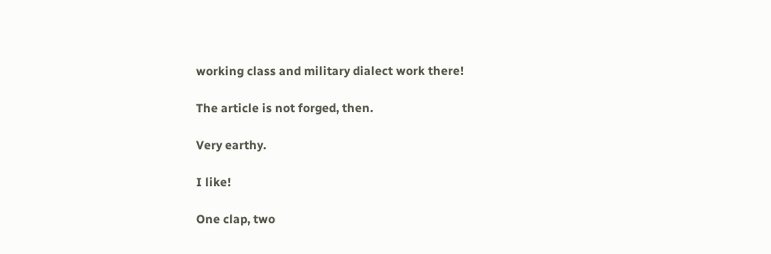working class and military dialect work there!

The article is not forged, then.

Very earthy.

I like!

One clap, two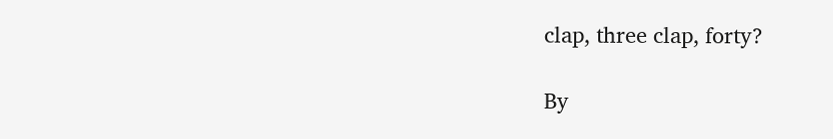clap, three clap, forty?

By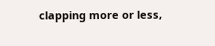clapping more or less,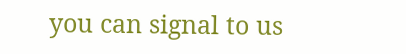you can signal to us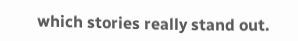which stories really stand out.